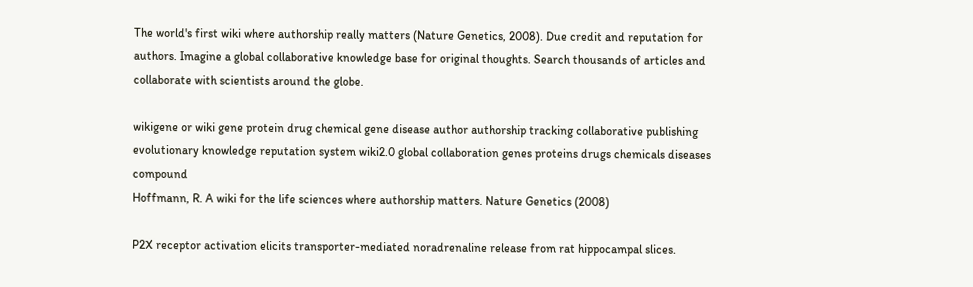The world's first wiki where authorship really matters (Nature Genetics, 2008). Due credit and reputation for authors. Imagine a global collaborative knowledge base for original thoughts. Search thousands of articles and collaborate with scientists around the globe.

wikigene or wiki gene protein drug chemical gene disease author authorship tracking collaborative publishing evolutionary knowledge reputation system wiki2.0 global collaboration genes proteins drugs chemicals diseases compound
Hoffmann, R. A wiki for the life sciences where authorship matters. Nature Genetics (2008)

P2X receptor activation elicits transporter-mediated noradrenaline release from rat hippocampal slices.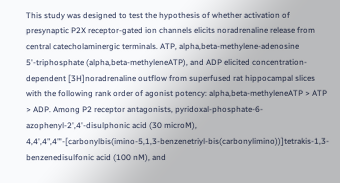This study was designed to test the hypothesis of whether activation of presynaptic P2X receptor-gated ion channels elicits noradrenaline release from central catecholaminergic terminals. ATP, alpha,beta-methylene-adenosine 5'-triphosphate (alpha,beta-methyleneATP), and ADP elicited concentration-dependent [3H]noradrenaline outflow from superfused rat hippocampal slices with the following rank order of agonist potency: alpha,beta-methyleneATP > ATP > ADP. Among P2 receptor antagonists, pyridoxal-phosphate-6-azophenyl-2',4'-disulphonic acid (30 microM), 4,4',4",4"'-[carbonylbis(imino-5,1,3-benzenetriyl-bis(carbonylimino))]tetrakis-1,3-benzenedisulfonic acid (100 nM), and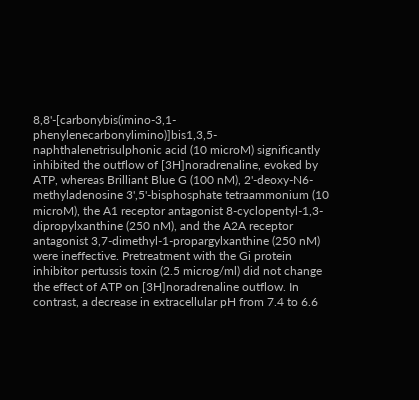8,8'-[carbonybis(imino-3,1-phenylenecarbonylimino)]bis1,3,5-naphthalenetrisulphonic acid (10 microM) significantly inhibited the outflow of [3H]noradrenaline, evoked by ATP, whereas Brilliant Blue G (100 nM), 2'-deoxy-N6-methyladenosine 3',5'-bisphosphate tetraammonium (10 microM), the A1 receptor antagonist 8-cyclopentyl-1,3-dipropylxanthine (250 nM), and the A2A receptor antagonist 3,7-dimethyl-1-propargylxanthine (250 nM) were ineffective. Pretreatment with the Gi protein inhibitor pertussis toxin (2.5 microg/ml) did not change the effect of ATP on [3H]noradrenaline outflow. In contrast, a decrease in extracellular pH from 7.4 to 6.6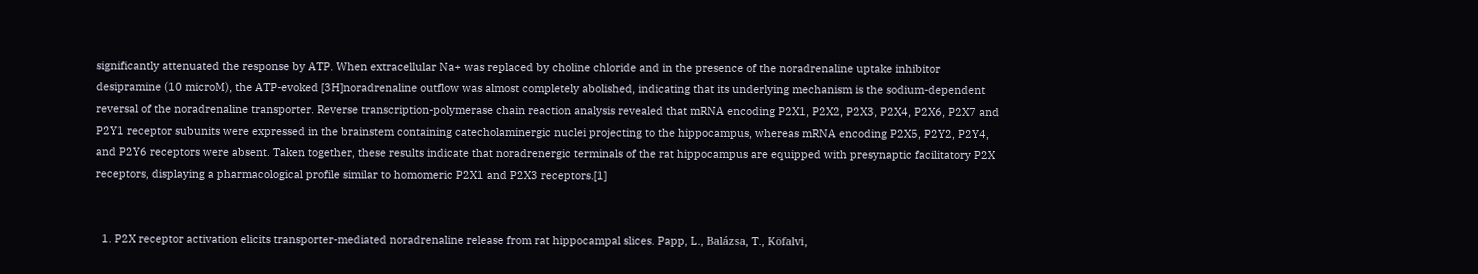significantly attenuated the response by ATP. When extracellular Na+ was replaced by choline chloride and in the presence of the noradrenaline uptake inhibitor desipramine (10 microM), the ATP-evoked [3H]noradrenaline outflow was almost completely abolished, indicating that its underlying mechanism is the sodium-dependent reversal of the noradrenaline transporter. Reverse transcription-polymerase chain reaction analysis revealed that mRNA encoding P2X1, P2X2, P2X3, P2X4, P2X6, P2X7 and P2Y1 receptor subunits were expressed in the brainstem containing catecholaminergic nuclei projecting to the hippocampus, whereas mRNA encoding P2X5, P2Y2, P2Y4, and P2Y6 receptors were absent. Taken together, these results indicate that noradrenergic terminals of the rat hippocampus are equipped with presynaptic facilitatory P2X receptors, displaying a pharmacological profile similar to homomeric P2X1 and P2X3 receptors.[1]


  1. P2X receptor activation elicits transporter-mediated noradrenaline release from rat hippocampal slices. Papp, L., Balázsa, T., Köfalvi,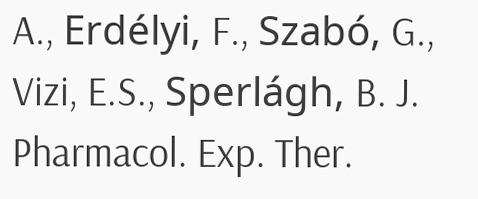A., Erdélyi, F., Szabó, G., Vizi, E.S., Sperlágh, B. J. Pharmacol. Exp. Ther.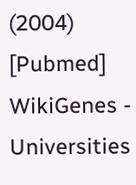(2004) [Pubmed]
WikiGenes - Universities